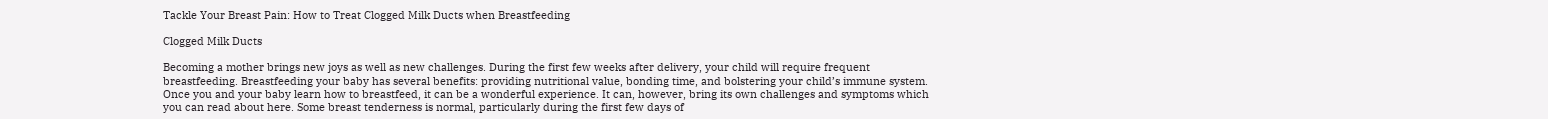Tackle Your Breast Pain: How to Treat Clogged Milk Ducts when Breastfeeding

Clogged Milk Ducts

Becoming a mother brings new joys as well as new challenges. During the first few weeks after delivery, your child will require frequent breastfeeding. Breastfeeding your baby has several benefits: providing nutritional value, bonding time, and bolstering your child’s immune system. Once you and your baby learn how to breastfeed, it can be a wonderful experience. It can, however, bring its own challenges and symptoms which you can read about here. Some breast tenderness is normal, particularly during the first few days of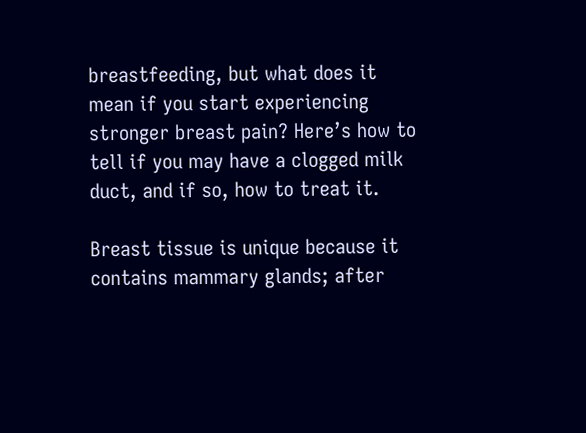breastfeeding, but what does it mean if you start experiencing stronger breast pain? Here’s how to tell if you may have a clogged milk duct, and if so, how to treat it.

Breast tissue is unique because it contains mammary glands; after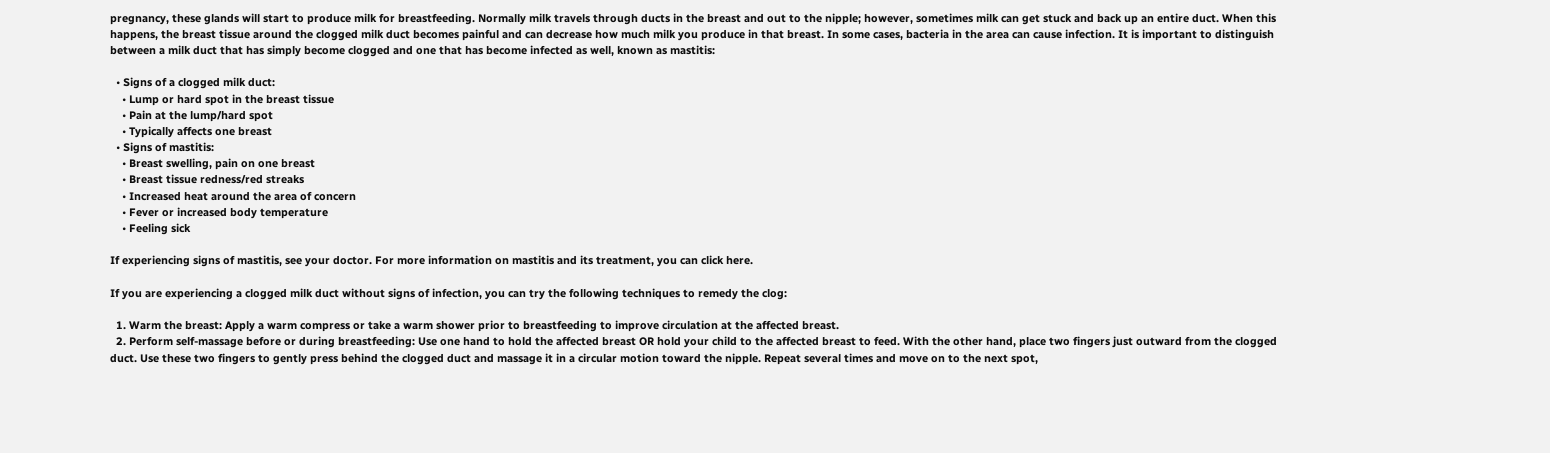pregnancy, these glands will start to produce milk for breastfeeding. Normally milk travels through ducts in the breast and out to the nipple; however, sometimes milk can get stuck and back up an entire duct. When this happens, the breast tissue around the clogged milk duct becomes painful and can decrease how much milk you produce in that breast. In some cases, bacteria in the area can cause infection. It is important to distinguish between a milk duct that has simply become clogged and one that has become infected as well, known as mastitis:

  • Signs of a clogged milk duct:
    • Lump or hard spot in the breast tissue
    • Pain at the lump/hard spot
    • Typically affects one breast
  • Signs of mastitis:
    • Breast swelling, pain on one breast
    • Breast tissue redness/red streaks
    • Increased heat around the area of concern
    • Fever or increased body temperature
    • Feeling sick

If experiencing signs of mastitis, see your doctor. For more information on mastitis and its treatment, you can click here.

If you are experiencing a clogged milk duct without signs of infection, you can try the following techniques to remedy the clog:

  1. Warm the breast: Apply a warm compress or take a warm shower prior to breastfeeding to improve circulation at the affected breast.
  2. Perform self-massage before or during breastfeeding: Use one hand to hold the affected breast OR hold your child to the affected breast to feed. With the other hand, place two fingers just outward from the clogged duct. Use these two fingers to gently press behind the clogged duct and massage it in a circular motion toward the nipple. Repeat several times and move on to the next spot,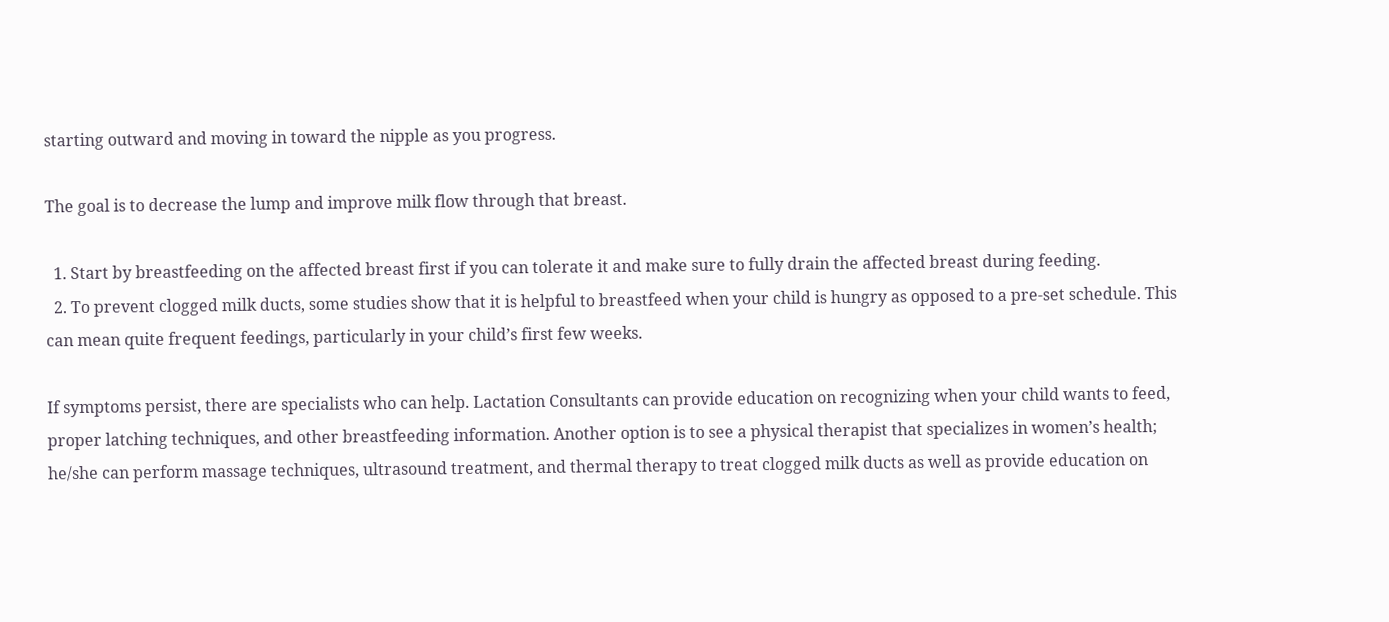starting outward and moving in toward the nipple as you progress.

The goal is to decrease the lump and improve milk flow through that breast.

  1. Start by breastfeeding on the affected breast first if you can tolerate it and make sure to fully drain the affected breast during feeding.
  2. To prevent clogged milk ducts, some studies show that it is helpful to breastfeed when your child is hungry as opposed to a pre-set schedule. This can mean quite frequent feedings, particularly in your child’s first few weeks.

If symptoms persist, there are specialists who can help. Lactation Consultants can provide education on recognizing when your child wants to feed, proper latching techniques, and other breastfeeding information. Another option is to see a physical therapist that specializes in women’s health; he/she can perform massage techniques, ultrasound treatment, and thermal therapy to treat clogged milk ducts as well as provide education on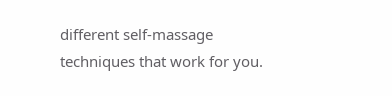different self-massage techniques that work for you.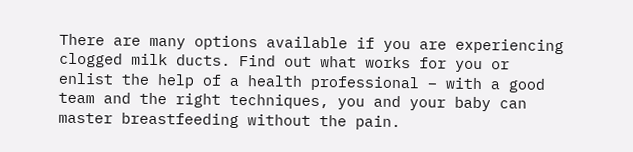There are many options available if you are experiencing clogged milk ducts. Find out what works for you or enlist the help of a health professional – with a good team and the right techniques, you and your baby can master breastfeeding without the pain.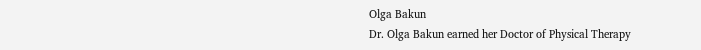Olga Bakun
Dr. Olga Bakun earned her Doctor of Physical Therapy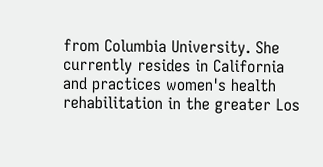from Columbia University. She currently resides in California and practices women's health rehabilitation in the greater Los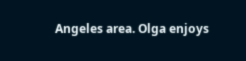Angeles area. Olga enjoys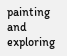painting and exploring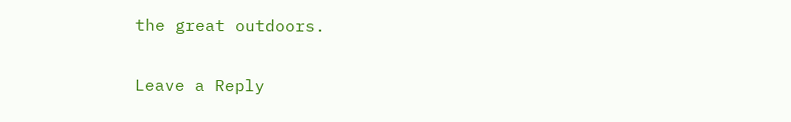the great outdoors.

Leave a Reply